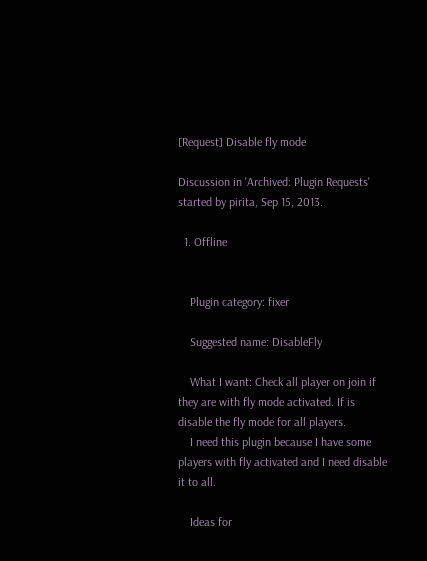[Request] Disable fly mode

Discussion in 'Archived: Plugin Requests' started by pirita, Sep 15, 2013.

  1. Offline


    Plugin category: fixer

    Suggested name: DisableFly

    What I want: Check all player on join if they are with fly mode activated. If is disable the fly mode for all players.
    I need this plugin because I have some players with fly activated and I need disable it to all.

    Ideas for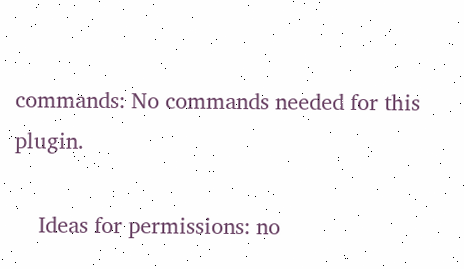commands: No commands needed for this plugin.

    Ideas for permissions: no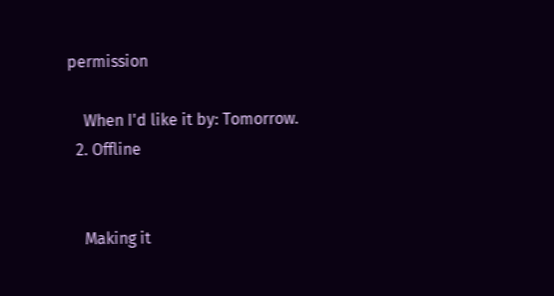permission

    When I'd like it by: Tomorrow.
  2. Offline


    Making it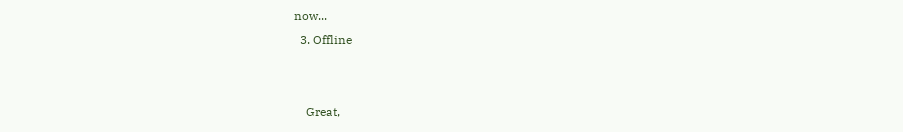now...
  3. Offline


    Great,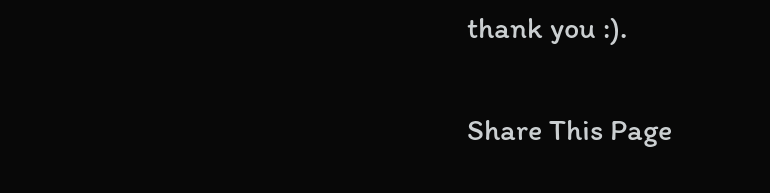thank you :).

Share This Page